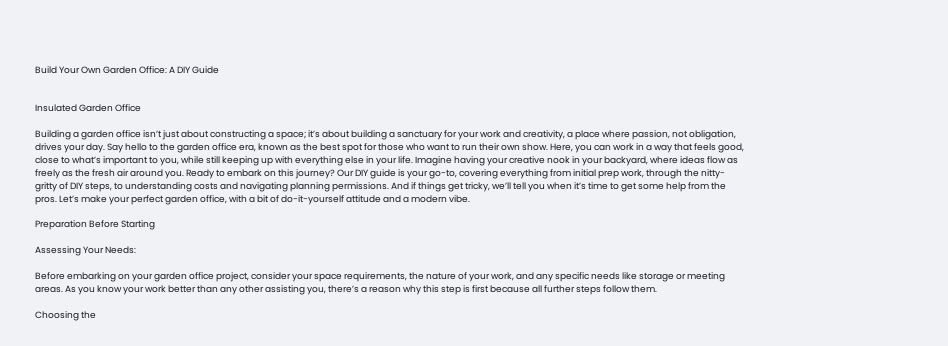Build Your Own Garden Office: A DIY Guide


Insulated Garden Office

Building a garden office isn’t just about constructing a space; it’s about building a sanctuary for your work and creativity, a place where passion, not obligation, drives your day. Say hello to the garden office era, known as the best spot for those who want to run their own show. Here, you can work in a way that feels good, close to what’s important to you, while still keeping up with everything else in your life. Imagine having your creative nook in your backyard, where ideas flow as freely as the fresh air around you. Ready to embark on this journey? Our DIY guide is your go-to, covering everything from initial prep work, through the nitty-gritty of DIY steps, to understanding costs and navigating planning permissions. And if things get tricky, we’ll tell you when it’s time to get some help from the pros. Let’s make your perfect garden office, with a bit of do-it-yourself attitude and a modern vibe.

Preparation Before Starting

Assessing Your Needs:

Before embarking on your garden office project, consider your space requirements, the nature of your work, and any specific needs like storage or meeting areas. As you know your work better than any other assisting you, there’s a reason why this step is first because all further steps follow them.

Choosing the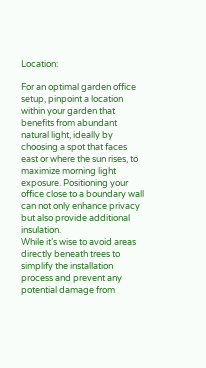Location:

For an optimal garden office setup, pinpoint a location within your garden that benefits from abundant natural light, ideally by choosing a spot that faces east or where the sun rises, to maximize morning light exposure. Positioning your office close to a boundary wall can not only enhance privacy but also provide additional insulation.
While it’s wise to avoid areas directly beneath trees to simplify the installation process and prevent any potential damage from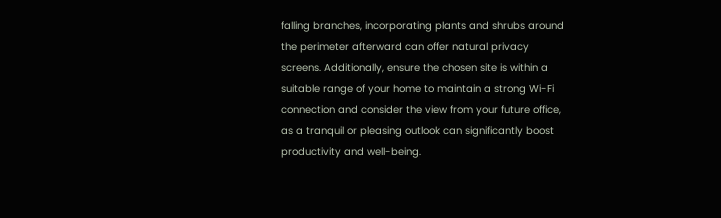falling branches, incorporating plants and shrubs around the perimeter afterward can offer natural privacy screens. Additionally, ensure the chosen site is within a suitable range of your home to maintain a strong Wi-Fi connection and consider the view from your future office, as a tranquil or pleasing outlook can significantly boost productivity and well-being.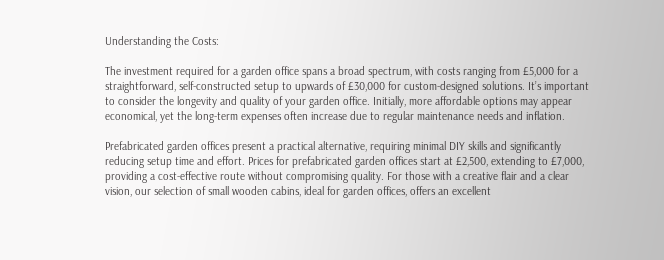Understanding the Costs:

The investment required for a garden office spans a broad spectrum, with costs ranging from £5,000 for a straightforward, self-constructed setup to upwards of £30,000 for custom-designed solutions. It’s important to consider the longevity and quality of your garden office. Initially, more affordable options may appear economical, yet the long-term expenses often increase due to regular maintenance needs and inflation.

Prefabricated garden offices present a practical alternative, requiring minimal DIY skills and significantly reducing setup time and effort. Prices for prefabricated garden offices start at £2,500, extending to £7,000, providing a cost-effective route without compromising quality. For those with a creative flair and a clear vision, our selection of small wooden cabins, ideal for garden offices, offers an excellent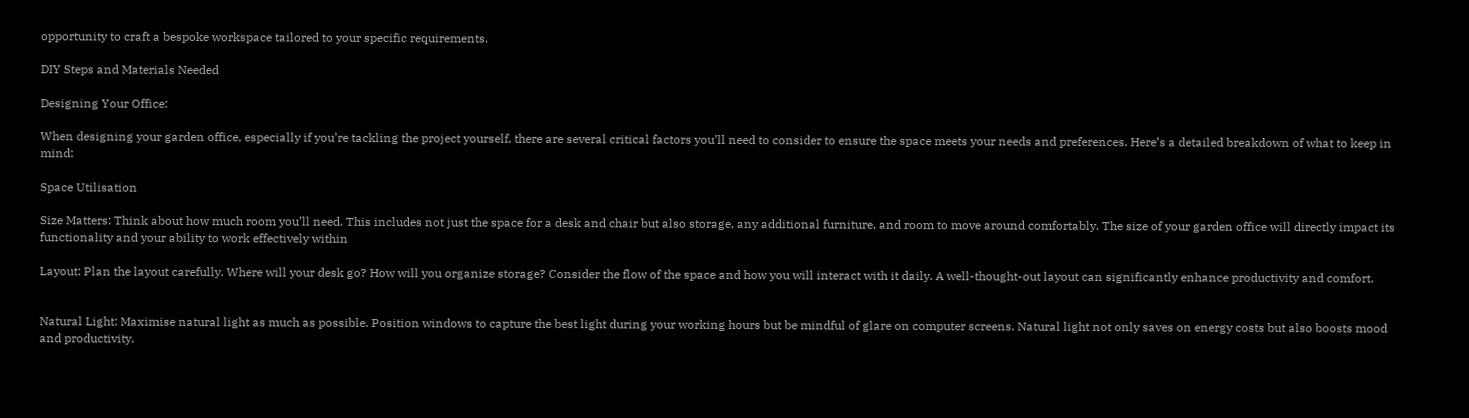opportunity to craft a bespoke workspace tailored to your specific requirements.

DIY Steps and Materials Needed

Designing Your Office:

When designing your garden office, especially if you’re tackling the project yourself, there are several critical factors you’ll need to consider to ensure the space meets your needs and preferences. Here’s a detailed breakdown of what to keep in mind:

Space Utilisation

Size Matters: Think about how much room you’ll need. This includes not just the space for a desk and chair but also storage, any additional furniture, and room to move around comfortably. The size of your garden office will directly impact its functionality and your ability to work effectively within

Layout: Plan the layout carefully. Where will your desk go? How will you organize storage? Consider the flow of the space and how you will interact with it daily. A well-thought-out layout can significantly enhance productivity and comfort.


Natural Light: Maximise natural light as much as possible. Position windows to capture the best light during your working hours but be mindful of glare on computer screens. Natural light not only saves on energy costs but also boosts mood and productivity.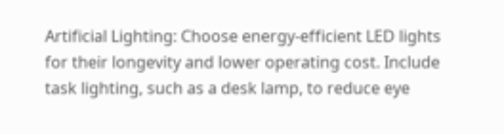Artificial Lighting: Choose energy-efficient LED lights for their longevity and lower operating cost. Include task lighting, such as a desk lamp, to reduce eye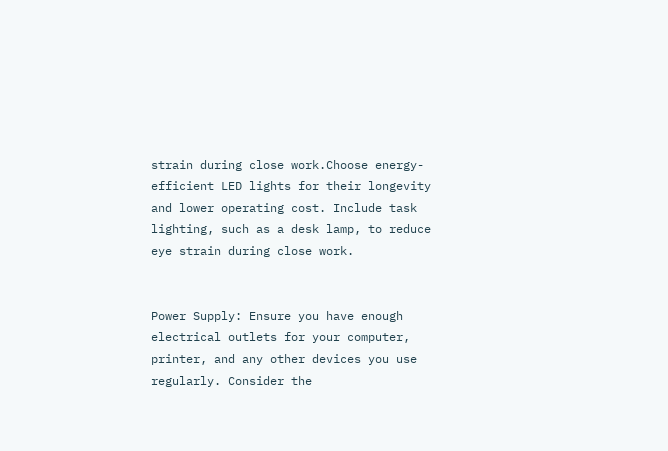strain during close work.Choose energy-efficient LED lights for their longevity and lower operating cost. Include task lighting, such as a desk lamp, to reduce eye strain during close work.


Power Supply: Ensure you have enough electrical outlets for your computer, printer, and any other devices you use regularly. Consider the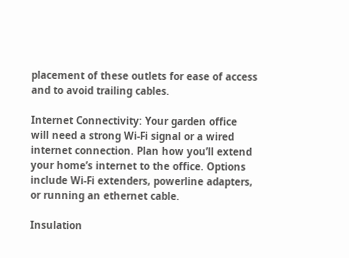placement of these outlets for ease of access and to avoid trailing cables.

Internet Connectivity: Your garden office will need a strong Wi-Fi signal or a wired internet connection. Plan how you’ll extend your home’s internet to the office. Options include Wi-Fi extenders, powerline adapters, or running an ethernet cable.

Insulation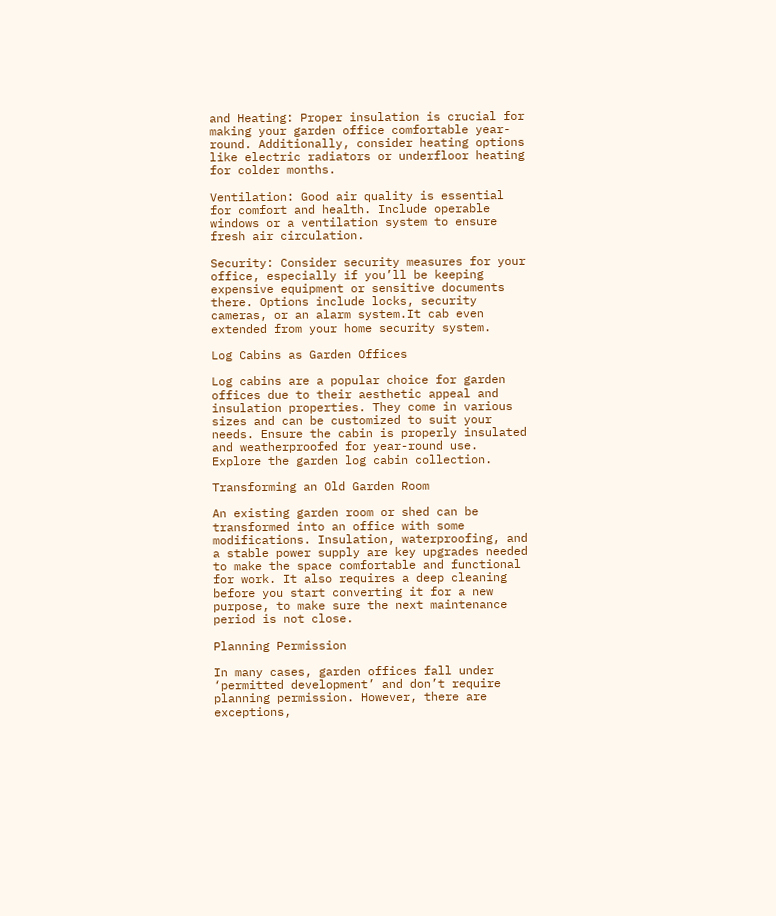and Heating: Proper insulation is crucial for making your garden office comfortable year-round. Additionally, consider heating options like electric radiators or underfloor heating for colder months.

Ventilation: Good air quality is essential for comfort and health. Include operable windows or a ventilation system to ensure fresh air circulation.

Security: Consider security measures for your office, especially if you’ll be keeping expensive equipment or sensitive documents there. Options include locks, security cameras, or an alarm system.It cab even extended from your home security system.

Log Cabins as Garden Offices

Log cabins are a popular choice for garden offices due to their aesthetic appeal and insulation properties. They come in various sizes and can be customized to suit your needs. Ensure the cabin is properly insulated and weatherproofed for year-round use. Explore the garden log cabin collection.

Transforming an Old Garden Room

An existing garden room or shed can be transformed into an office with some modifications. Insulation, waterproofing, and a stable power supply are key upgrades needed to make the space comfortable and functional for work. It also requires a deep cleaning before you start converting it for a new purpose, to make sure the next maintenance period is not close.

Planning Permission

In many cases, garden offices fall under ‘permitted development’ and don’t require planning permission. However, there are exceptions,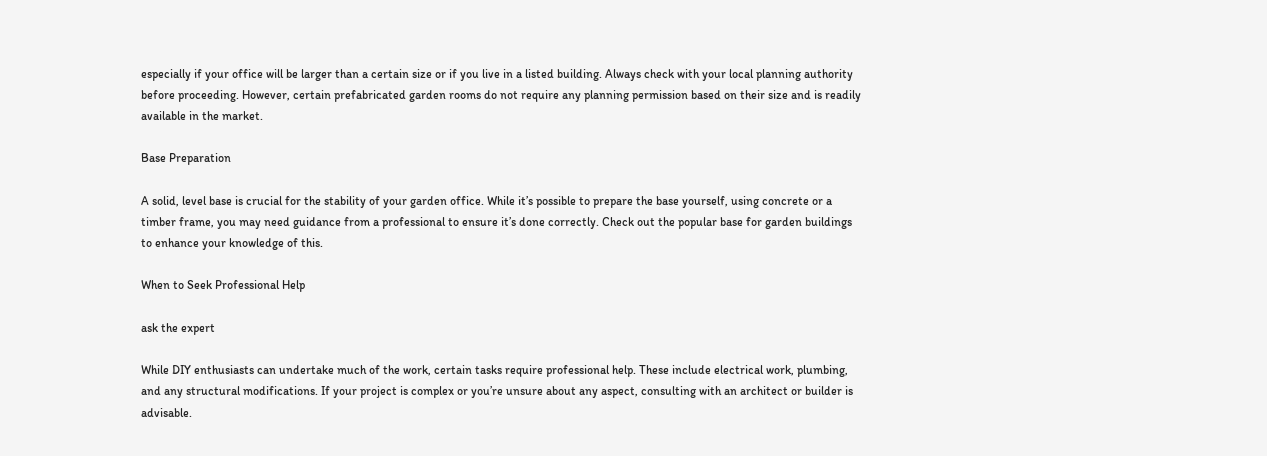especially if your office will be larger than a certain size or if you live in a listed building. Always check with your local planning authority before proceeding. However, certain prefabricated garden rooms do not require any planning permission based on their size and is readily available in the market.

Base Preparation

A solid, level base is crucial for the stability of your garden office. While it’s possible to prepare the base yourself, using concrete or a timber frame, you may need guidance from a professional to ensure it’s done correctly. Check out the popular base for garden buildings to enhance your knowledge of this.

When to Seek Professional Help

ask the expert

While DIY enthusiasts can undertake much of the work, certain tasks require professional help. These include electrical work, plumbing, and any structural modifications. If your project is complex or you’re unsure about any aspect, consulting with an architect or builder is advisable.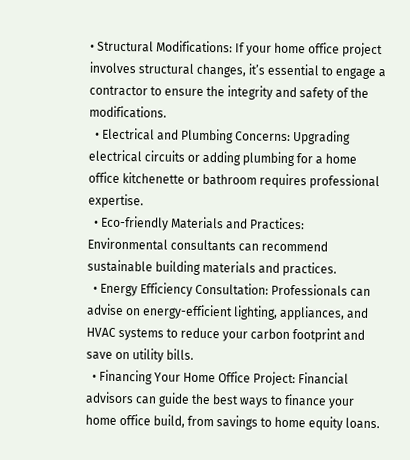• Structural Modifications: If your home office project involves structural changes, it’s essential to engage a contractor to ensure the integrity and safety of the modifications.
  • Electrical and Plumbing Concerns: Upgrading electrical circuits or adding plumbing for a home office kitchenette or bathroom requires professional expertise.
  • Eco-friendly Materials and Practices: Environmental consultants can recommend sustainable building materials and practices.
  • Energy Efficiency Consultation: Professionals can advise on energy-efficient lighting, appliances, and HVAC systems to reduce your carbon footprint and save on utility bills.
  • Financing Your Home Office Project: Financial advisors can guide the best ways to finance your home office build, from savings to home equity loans.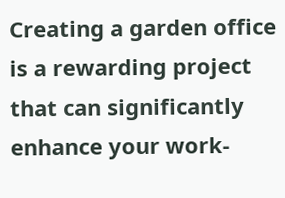Creating a garden office is a rewarding project that can significantly enhance your work-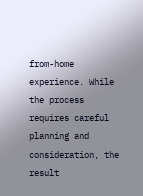from-home experience. While the process requires careful planning and consideration, the result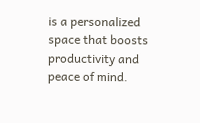is a personalized space that boosts productivity and peace of mind.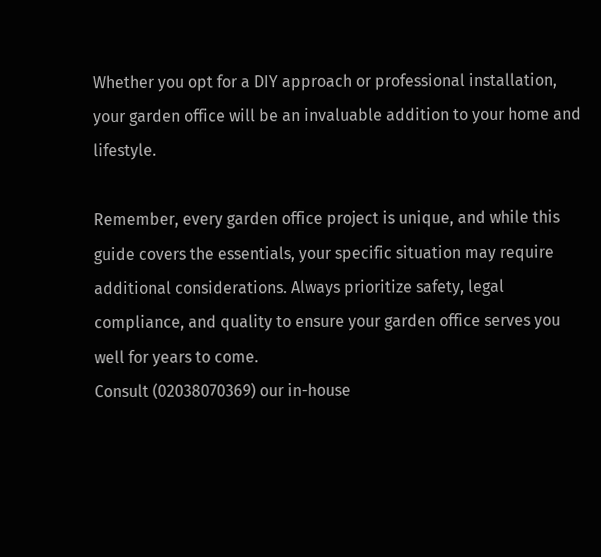Whether you opt for a DIY approach or professional installation, your garden office will be an invaluable addition to your home and lifestyle.

Remember, every garden office project is unique, and while this guide covers the essentials, your specific situation may require additional considerations. Always prioritize safety, legal compliance, and quality to ensure your garden office serves you well for years to come.
Consult (02038070369) our in-house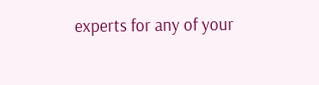experts for any of your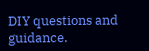DIY questions and guidance.